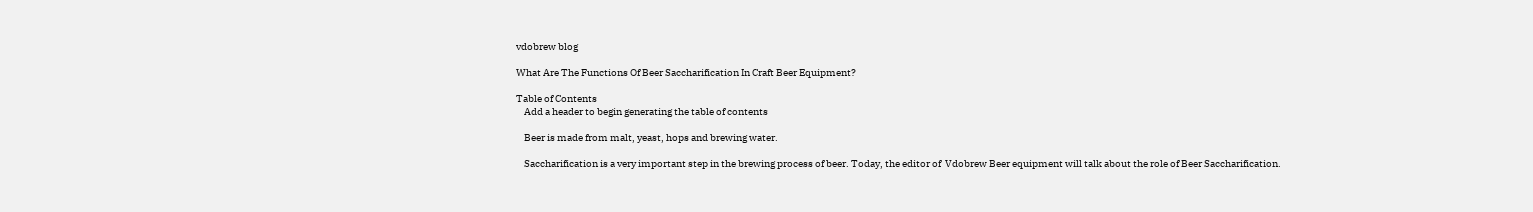vdobrew blog

What Are The Functions Of Beer Saccharification In Craft Beer Equipment?

Table of Contents
    Add a header to begin generating the table of contents

    Beer is made from malt, yeast, hops and brewing water.

    Saccharification is a very important step in the brewing process of beer. Today, the editor of  Vdobrew Beer equipment will talk about the role of Beer Saccharification.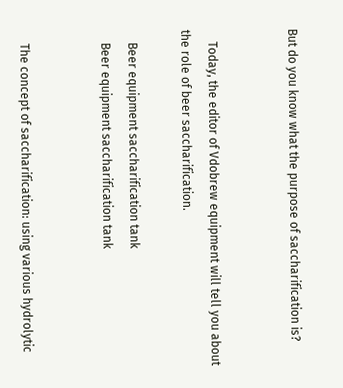But do you know what the purpose of saccharification is?


    Today, the editor of Vdobrew equipment will tell you about the role of beer saccharification.

    Beer equipment saccharification tank
    Beer equipment saccharification tank


    The concept of saccharification: using various hydrolytic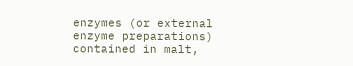enzymes (or external enzyme preparations) contained in malt,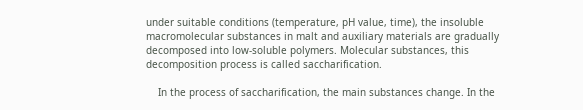under suitable conditions (temperature, pH value, time), the insoluble macromolecular substances in malt and auxiliary materials are gradually decomposed into low-soluble polymers. Molecular substances, this decomposition process is called saccharification.

    In the process of saccharification, the main substances change. In the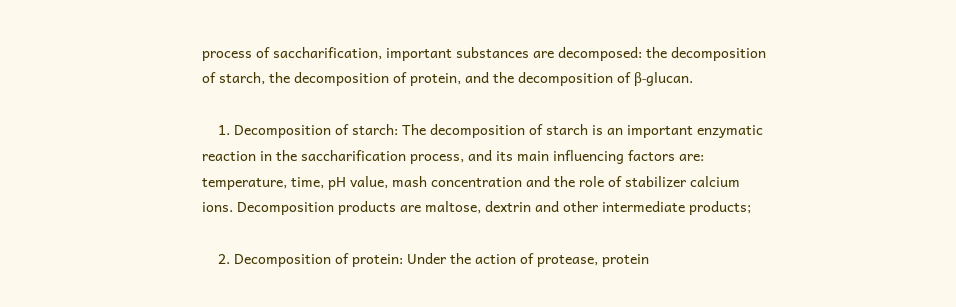process of saccharification, important substances are decomposed: the decomposition of starch, the decomposition of protein, and the decomposition of β-glucan.

    1. Decomposition of starch: The decomposition of starch is an important enzymatic reaction in the saccharification process, and its main influencing factors are: temperature, time, pH value, mash concentration and the role of stabilizer calcium ions. Decomposition products are maltose, dextrin and other intermediate products;

    2. Decomposition of protein: Under the action of protease, protein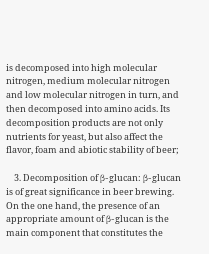is decomposed into high molecular nitrogen, medium molecular nitrogen and low molecular nitrogen in turn, and then decomposed into amino acids. Its decomposition products are not only nutrients for yeast, but also affect the flavor, foam and abiotic stability of beer;

    3. Decomposition of β-glucan: β-glucan is of great significance in beer brewing. On the one hand, the presence of an appropriate amount of β-glucan is the main component that constitutes the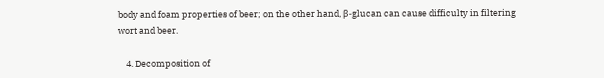body and foam properties of beer; on the other hand, β-glucan can cause difficulty in filtering wort and beer.

    4. Decomposition of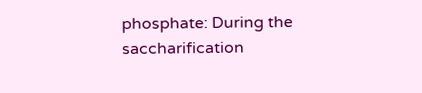phosphate: During the saccharification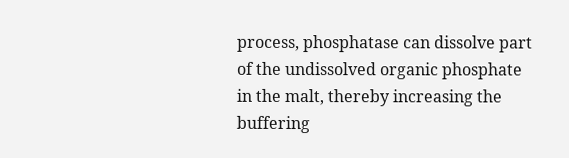process, phosphatase can dissolve part of the undissolved organic phosphate in the malt, thereby increasing the buffering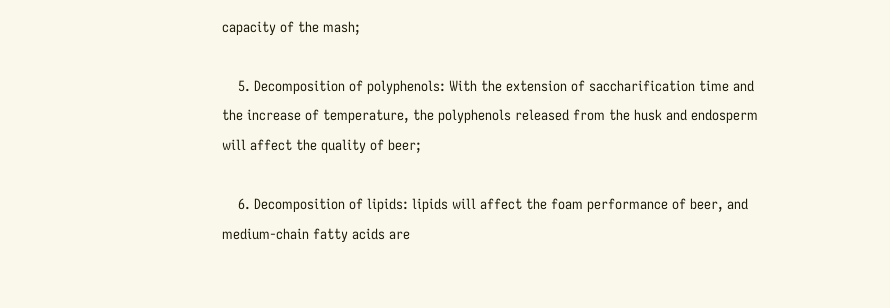capacity of the mash;

    5. Decomposition of polyphenols: With the extension of saccharification time and the increase of temperature, the polyphenols released from the husk and endosperm will affect the quality of beer;

    6. Decomposition of lipids: lipids will affect the foam performance of beer, and medium-chain fatty acids are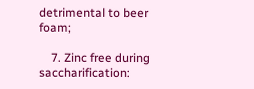detrimental to beer foam;

    7. Zinc free during saccharification: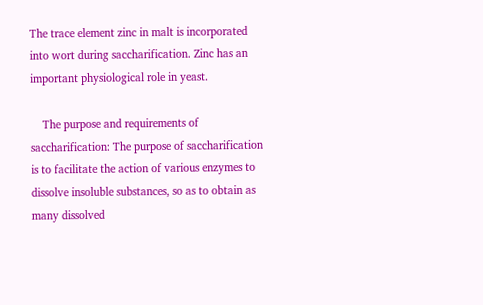The trace element zinc in malt is incorporated into wort during saccharification. Zinc has an important physiological role in yeast.

    The purpose and requirements of saccharification: The purpose of saccharification is to facilitate the action of various enzymes to dissolve insoluble substances, so as to obtain as many dissolved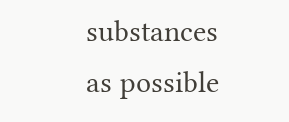substances as possible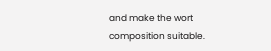and make the wort composition suitable.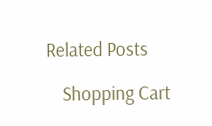Related Posts

    Shopping Cart